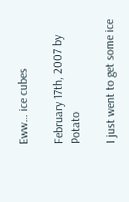Eww… ice cubes

February 17th, 2007 by Potato

I just went to get some ice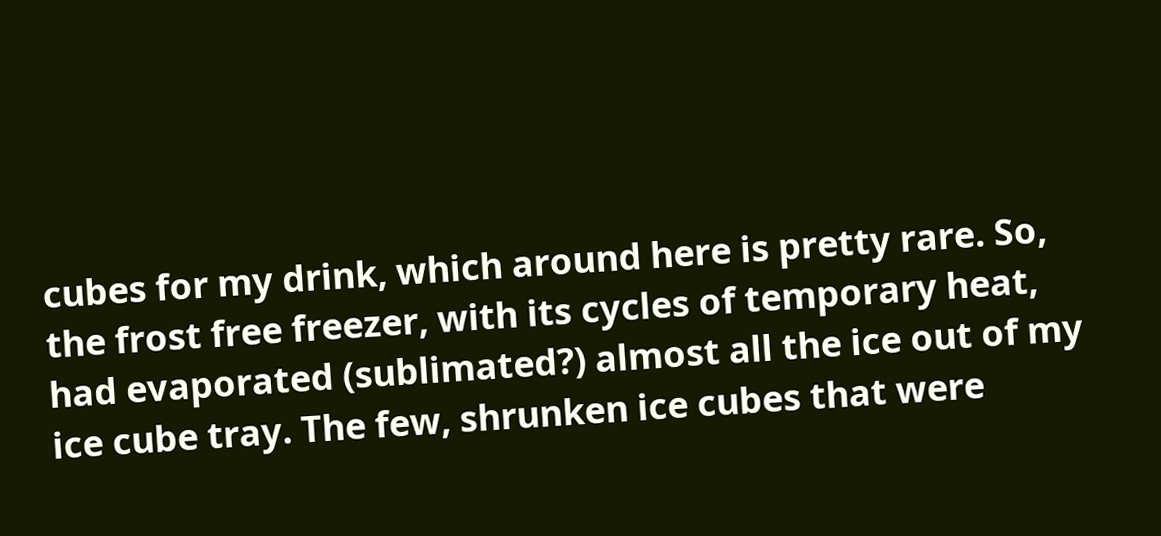cubes for my drink, which around here is pretty rare. So, the frost free freezer, with its cycles of temporary heat, had evaporated (sublimated?) almost all the ice out of my ice cube tray. The few, shrunken ice cubes that were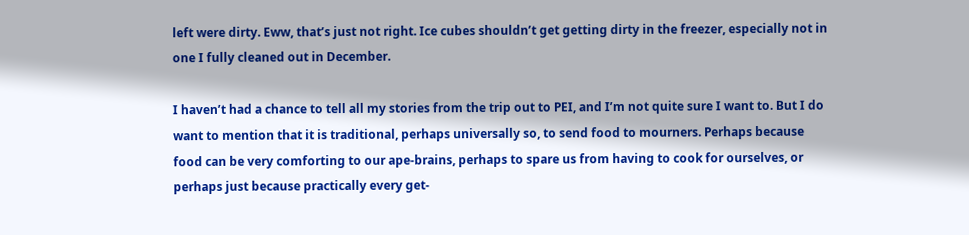left were dirty. Eww, that’s just not right. Ice cubes shouldn’t get getting dirty in the freezer, especially not in one I fully cleaned out in December.

I haven’t had a chance to tell all my stories from the trip out to PEI, and I’m not quite sure I want to. But I do want to mention that it is traditional, perhaps universally so, to send food to mourners. Perhaps because food can be very comforting to our ape-brains, perhaps to spare us from having to cook for ourselves, or perhaps just because practically every get-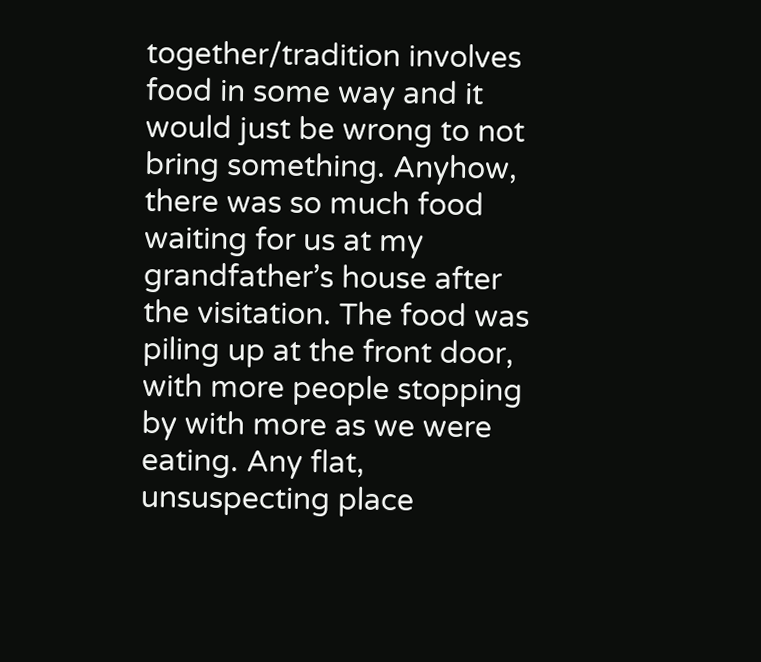together/tradition involves food in some way and it would just be wrong to not bring something. Anyhow, there was so much food waiting for us at my grandfather’s house after the visitation. The food was piling up at the front door, with more people stopping by with more as we were eating. Any flat, unsuspecting place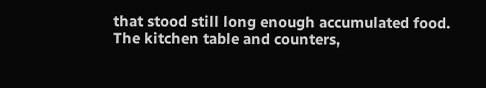that stood still long enough accumulated food. The kitchen table and counters,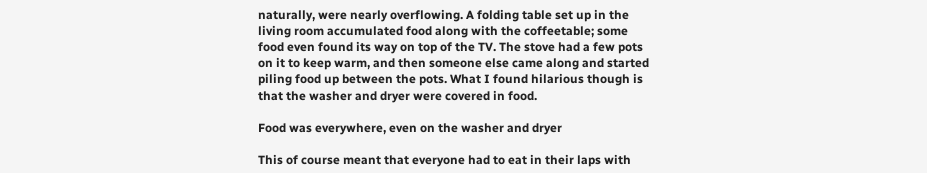naturally, were nearly overflowing. A folding table set up in the living room accumulated food along with the coffeetable; some food even found its way on top of the TV. The stove had a few pots on it to keep warm, and then someone else came along and started piling food up between the pots. What I found hilarious though is that the washer and dryer were covered in food.

Food was everywhere, even on the washer and dryer

This of course meant that everyone had to eat in their laps with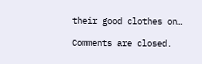their good clothes on…

Comments are closed.